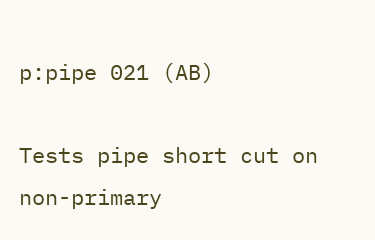p:pipe 021 (AB)

Tests pipe short cut on non-primary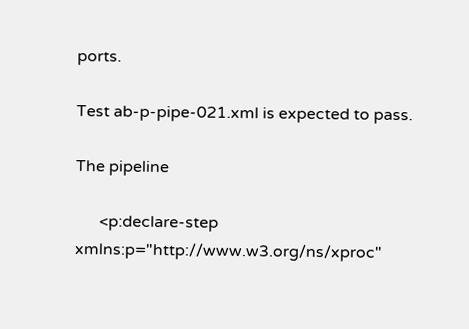ports.

Test ab-p-pipe-021.xml is expected to pass.

The pipeline

      <p:declare-step xmlns:p="http://www.w3.org/ns/xproc"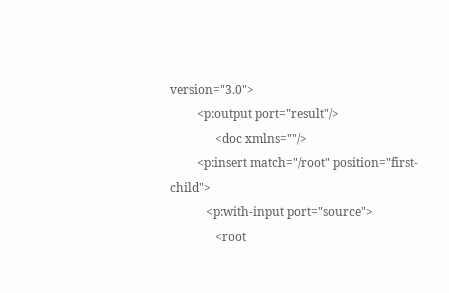version="3.0">
         <p:output port="result"/>
               <doc xmlns=""/>
         <p:insert match="/root" position="first-child">
            <p:with-input port="source">
               <root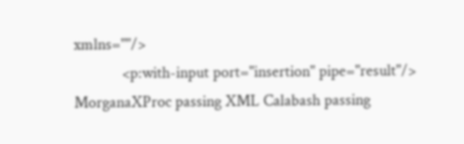xmlns=""/>
            <p:with-input port="insertion" pipe="result"/>
MorganaXProc passing XML Calabash passing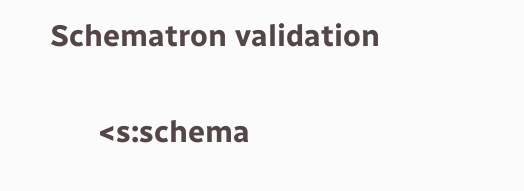Schematron validation

      <s:schema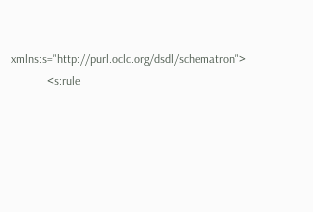xmlns:s="http://purl.oclc.org/dsdl/schematron">
            <s:rule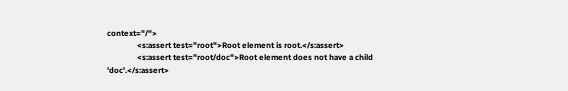context="/">
               <s:assert test="root">Root element is root.</s:assert>
               <s:assert test="root/doc">Root element does not have a child 'doc'.</s:assert>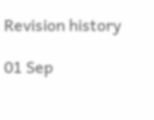Revision history

01 Sep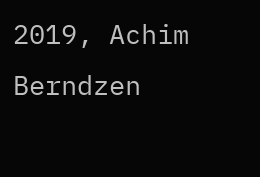2019, Achim Berndzen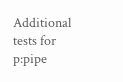Additional tests for p:pipe